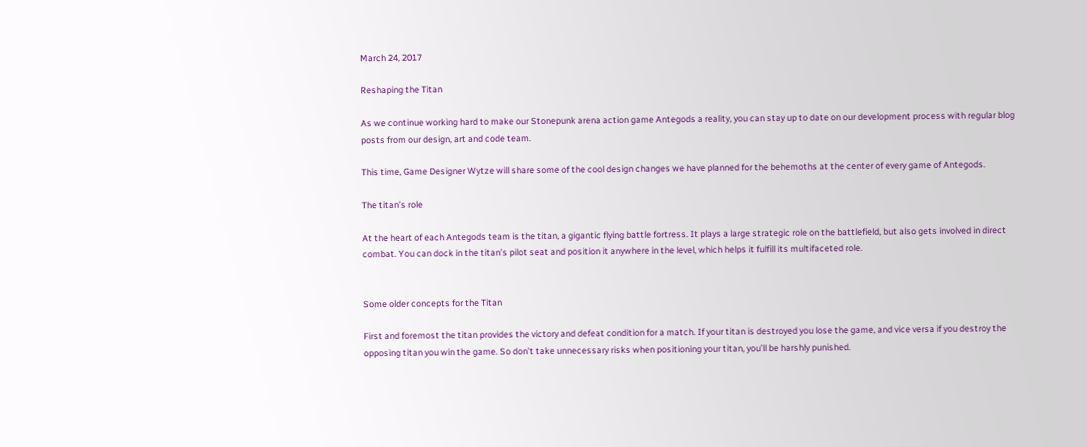March 24, 2017

Reshaping the Titan

As we continue working hard to make our Stonepunk arena action game Antegods a reality, you can stay up to date on our development process with regular blog posts from our design, art and code team.

This time, Game Designer Wytze will share some of the cool design changes we have planned for the behemoths at the center of every game of Antegods.

The titan’s role

At the heart of each Antegods team is the titan, a gigantic flying battle fortress. It plays a large strategic role on the battlefield, but also gets involved in direct combat. You can dock in the titan’s pilot seat and position it anywhere in the level, which helps it fulfill its multifaceted role.


Some older concepts for the Titan

First and foremost the titan provides the victory and defeat condition for a match. If your titan is destroyed you lose the game, and vice versa if you destroy the opposing titan you win the game. So don’t take unnecessary risks when positioning your titan, you’ll be harshly punished.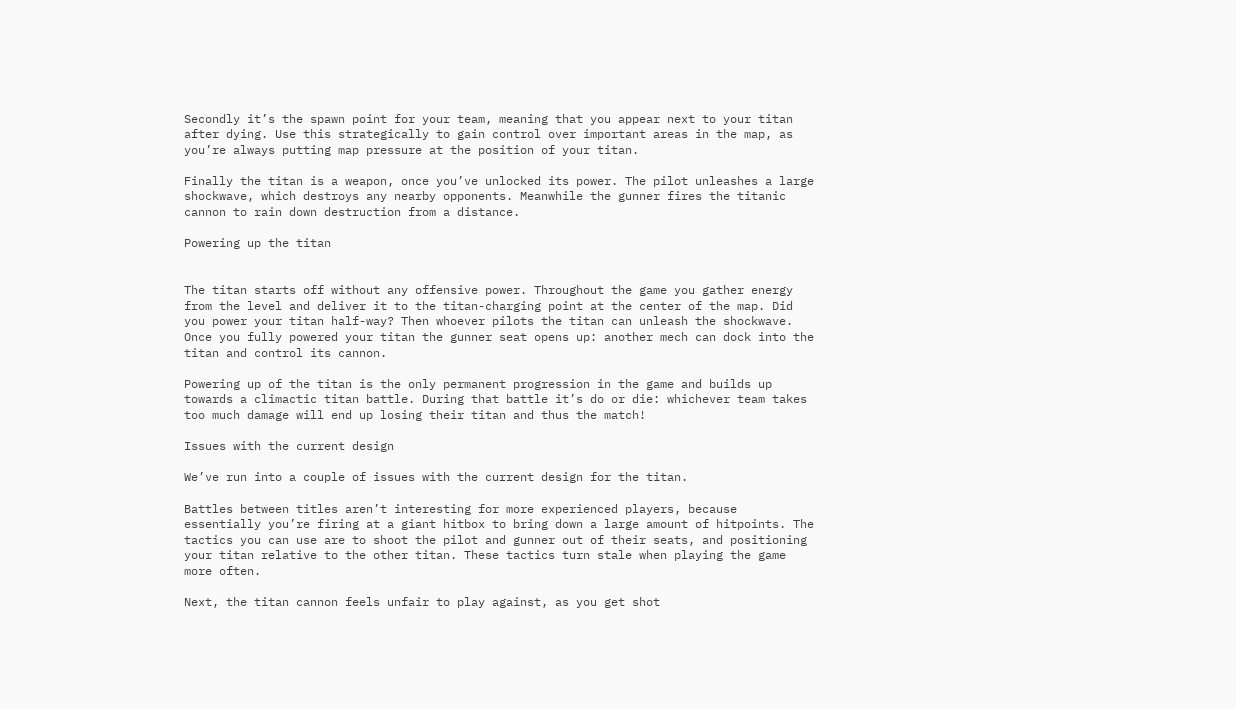Secondly it’s the spawn point for your team, meaning that you appear next to your titan after dying. Use this strategically to gain control over important areas in the map, as you’re always putting map pressure at the position of your titan.

Finally the titan is a weapon, once you’ve unlocked its power. The pilot unleashes a large shockwave, which destroys any nearby opponents. Meanwhile the gunner fires the titanic cannon to rain down destruction from a distance.

Powering up the titan


The titan starts off without any offensive power. Throughout the game you gather energy from the level and deliver it to the titan-charging point at the center of the map. Did you power your titan half-way? Then whoever pilots the titan can unleash the shockwave. Once you fully powered your titan the gunner seat opens up: another mech can dock into the titan and control its cannon.

Powering up of the titan is the only permanent progression in the game and builds up towards a climactic titan battle. During that battle it’s do or die: whichever team takes too much damage will end up losing their titan and thus the match!

Issues with the current design

We’ve run into a couple of issues with the current design for the titan.

Battles between titles aren’t interesting for more experienced players, because essentially you’re firing at a giant hitbox to bring down a large amount of hitpoints. The tactics you can use are to shoot the pilot and gunner out of their seats, and positioning your titan relative to the other titan. These tactics turn stale when playing the game more often.

Next, the titan cannon feels unfair to play against, as you get shot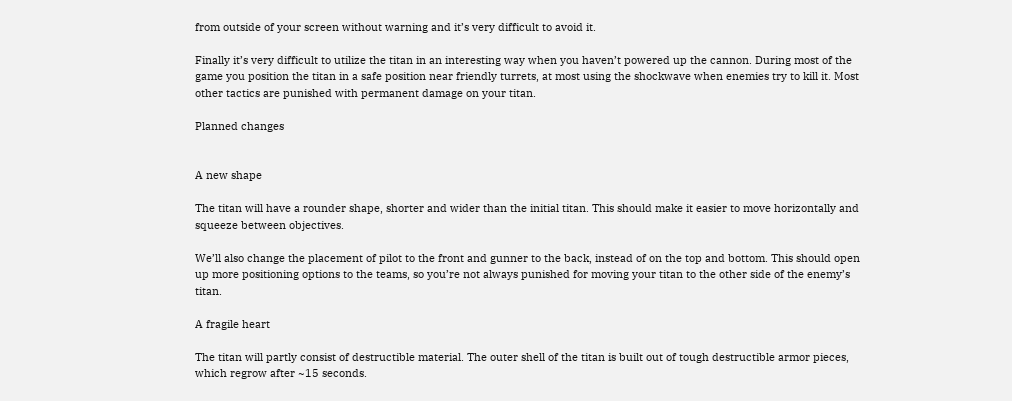from outside of your screen without warning and it’s very difficult to avoid it.

Finally it’s very difficult to utilize the titan in an interesting way when you haven’t powered up the cannon. During most of the game you position the titan in a safe position near friendly turrets, at most using the shockwave when enemies try to kill it. Most other tactics are punished with permanent damage on your titan.

Planned changes


A new shape

The titan will have a rounder shape, shorter and wider than the initial titan. This should make it easier to move horizontally and squeeze between objectives.

We’ll also change the placement of pilot to the front and gunner to the back, instead of on the top and bottom. This should open up more positioning options to the teams, so you’re not always punished for moving your titan to the other side of the enemy’s titan.

A fragile heart

The titan will partly consist of destructible material. The outer shell of the titan is built out of tough destructible armor pieces, which regrow after ~15 seconds.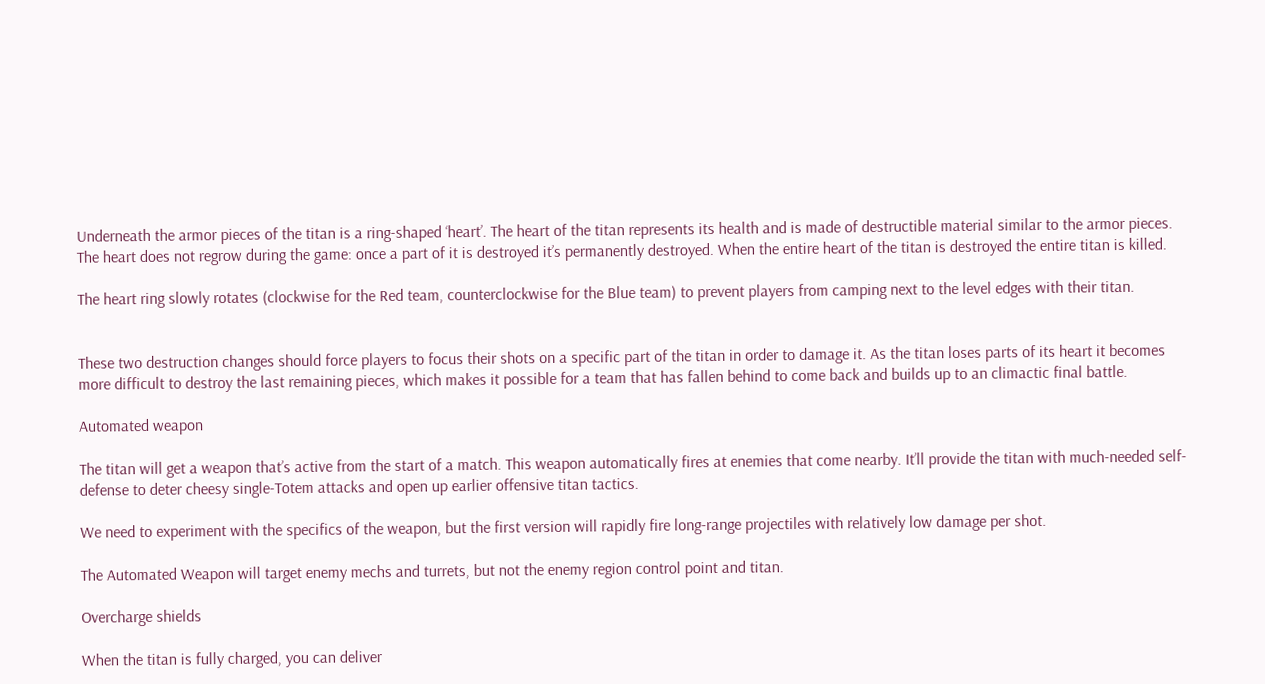Underneath the armor pieces of the titan is a ring-shaped ‘heart’. The heart of the titan represents its health and is made of destructible material similar to the armor pieces. The heart does not regrow during the game: once a part of it is destroyed it’s permanently destroyed. When the entire heart of the titan is destroyed the entire titan is killed.

The heart ring slowly rotates (clockwise for the Red team, counterclockwise for the Blue team) to prevent players from camping next to the level edges with their titan.


These two destruction changes should force players to focus their shots on a specific part of the titan in order to damage it. As the titan loses parts of its heart it becomes more difficult to destroy the last remaining pieces, which makes it possible for a team that has fallen behind to come back and builds up to an climactic final battle.

Automated weapon

The titan will get a weapon that’s active from the start of a match. This weapon automatically fires at enemies that come nearby. It’ll provide the titan with much-needed self-defense to deter cheesy single-Totem attacks and open up earlier offensive titan tactics.

We need to experiment with the specifics of the weapon, but the first version will rapidly fire long-range projectiles with relatively low damage per shot.

The Automated Weapon will target enemy mechs and turrets, but not the enemy region control point and titan.

Overcharge shields

When the titan is fully charged, you can deliver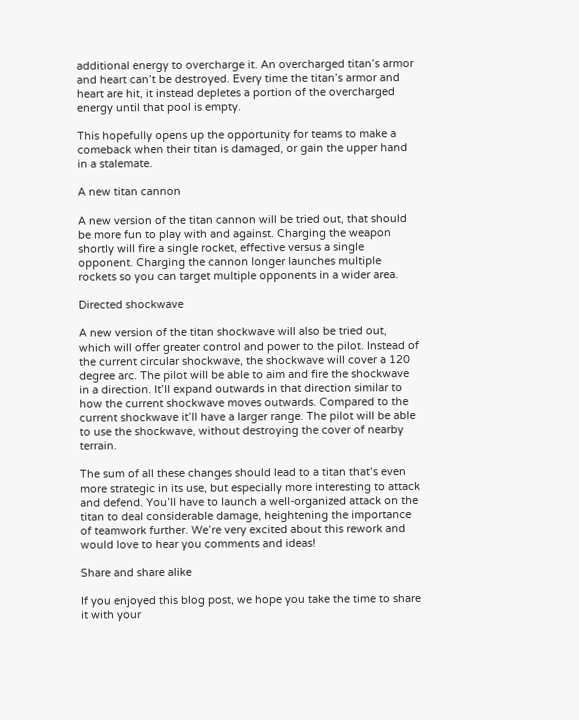additional energy to overcharge it. An overcharged titan’s armor and heart can’t be destroyed. Every time the titan’s armor and heart are hit, it instead depletes a portion of the overcharged energy until that pool is empty.

This hopefully opens up the opportunity for teams to make a comeback when their titan is damaged, or gain the upper hand in a stalemate.

A new titan cannon

A new version of the titan cannon will be tried out, that should be more fun to play with and against. Charging the weapon shortly will fire a single rocket, effective versus a single opponent. Charging the cannon longer launches multiple rockets so you can target multiple opponents in a wider area.

Directed shockwave

A new version of the titan shockwave will also be tried out, which will offer greater control and power to the pilot. Instead of the current circular shockwave, the shockwave will cover a 120 degree arc. The pilot will be able to aim and fire the shockwave in a direction. It’ll expand outwards in that direction similar to how the current shockwave moves outwards. Compared to the current shockwave it’ll have a larger range. The pilot will be able to use the shockwave, without destroying the cover of nearby terrain.

The sum of all these changes should lead to a titan that’s even more strategic in its use, but especially more interesting to attack and defend. You’ll have to launch a well-organized attack on the titan to deal considerable damage, heightening the importance of teamwork further. We’re very excited about this rework and would love to hear you comments and ideas!

Share and share alike

If you enjoyed this blog post, we hope you take the time to share it with your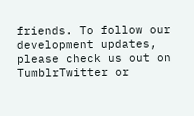friends. To follow our development updates, please check us out on TumblrTwitter or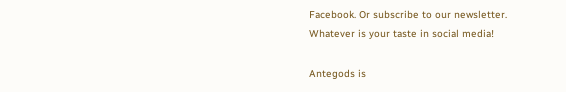Facebook. Or subscribe to our newsletter. Whatever is your taste in social media!

Antegods is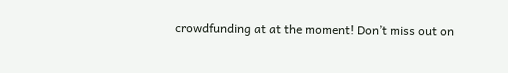crowdfunding at at the moment! Don’t miss out on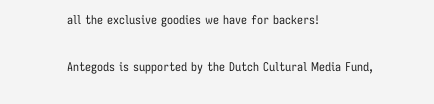all the exclusive goodies we have for backers!

Antegods is supported by the Dutch Cultural Media Fund,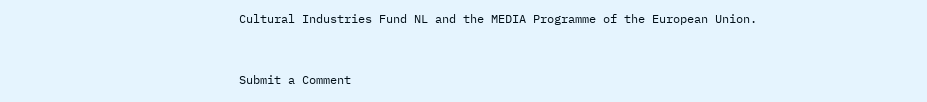Cultural Industries Fund NL and the MEDIA Programme of the European Union.


Submit a Comment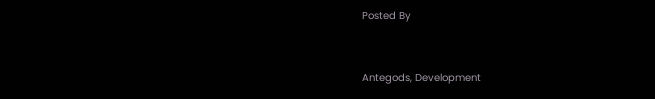Posted By


Antegods, Development